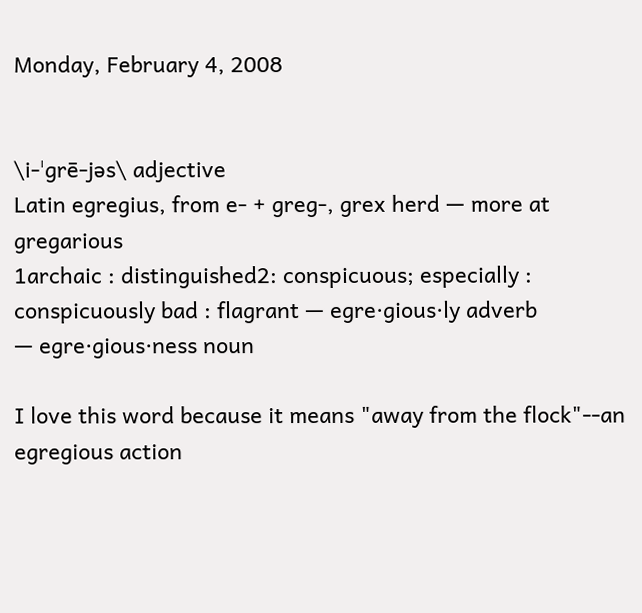Monday, February 4, 2008


\i-ˈgrē-jəs\ adjective
Latin egregius, from e- + greg-, grex herd — more at gregarious
1archaic : distinguished2: conspicuous; especially : conspicuously bad : flagrant — egre·gious·ly adverb
— egre·gious·ness noun

I love this word because it means "away from the flock"--an egregious action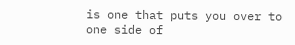is one that puts you over to one side of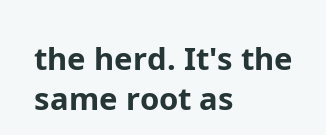the herd. It's the same root as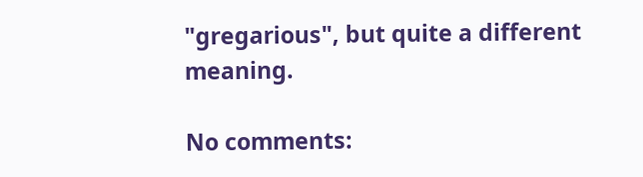"gregarious", but quite a different meaning.

No comments: